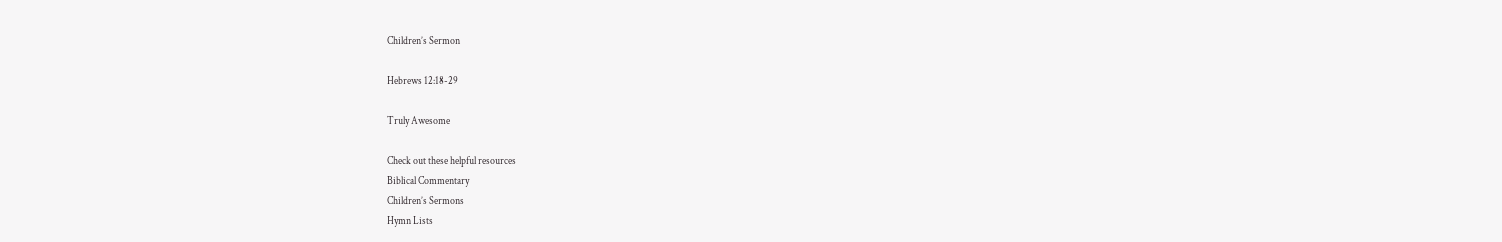Children’s Sermon

Hebrews 12:18-29

Truly Awesome

Check out these helpful resources
Biblical Commentary
Children’s Sermons
Hymn Lists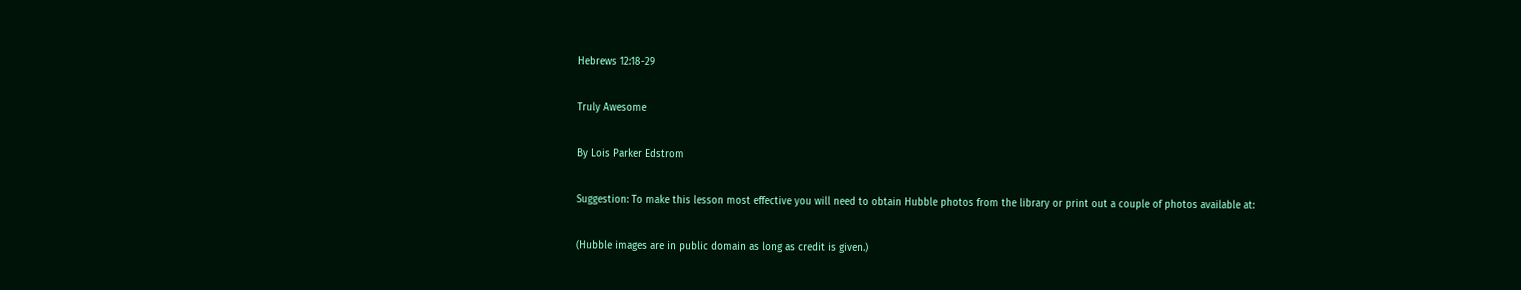Hebrews 12:18-29

Truly Awesome

By Lois Parker Edstrom

Suggestion: To make this lesson most effective you will need to obtain Hubble photos from the library or print out a couple of photos available at:

(Hubble images are in public domain as long as credit is given.)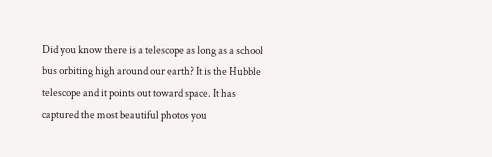Did you know there is a telescope as long as a school bus orbiting high around our earth? It is the Hubble telescope and it points out toward space. It has captured the most beautiful photos you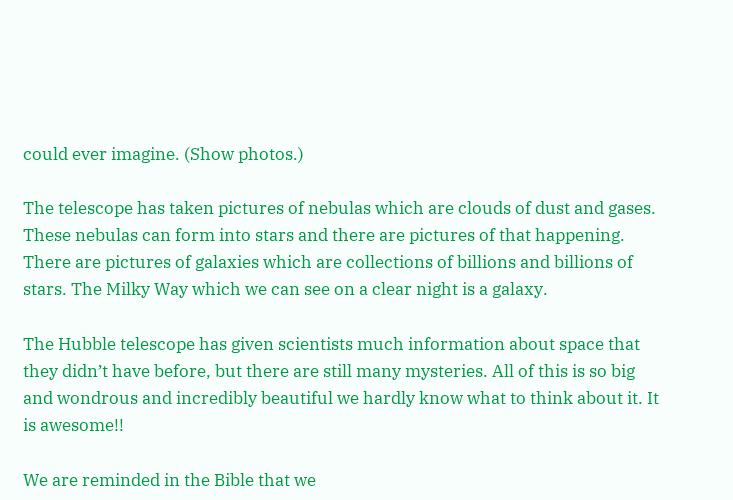could ever imagine. (Show photos.)

The telescope has taken pictures of nebulas which are clouds of dust and gases. These nebulas can form into stars and there are pictures of that happening. There are pictures of galaxies which are collections of billions and billions of stars. The Milky Way which we can see on a clear night is a galaxy.

The Hubble telescope has given scientists much information about space that they didn’t have before, but there are still many mysteries. All of this is so big and wondrous and incredibly beautiful we hardly know what to think about it. It is awesome!!

We are reminded in the Bible that we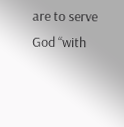are to serve God “with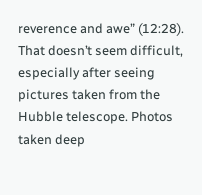reverence and awe” (12:28). That doesn’t seem difficult, especially after seeing pictures taken from the Hubble telescope. Photos taken deep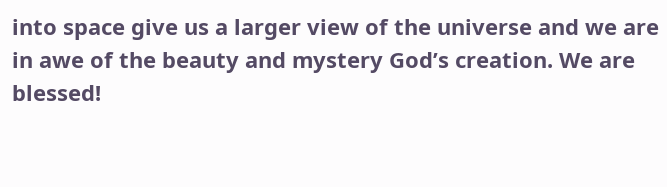into space give us a larger view of the universe and we are in awe of the beauty and mystery God’s creation. We are blessed!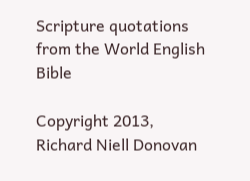Scripture quotations from the World English Bible

Copyright 2013, Richard Niell Donovan